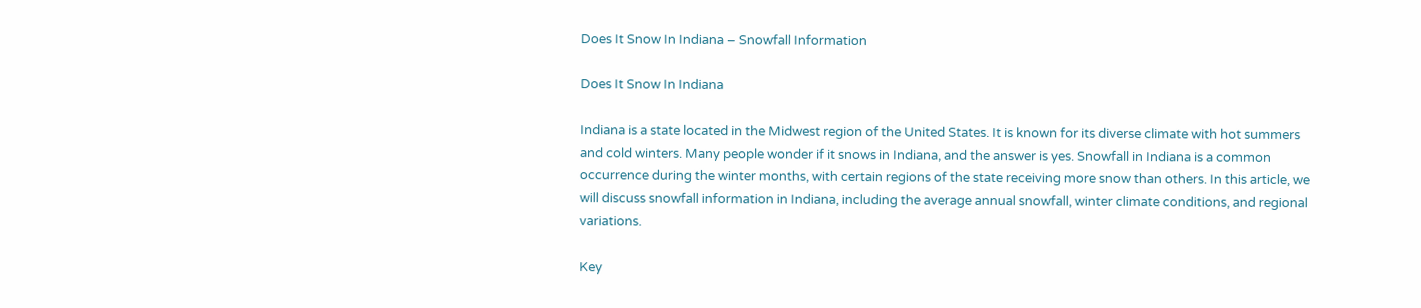Does It Snow In Indiana – Snowfall Information

Does It Snow In Indiana

Indiana is a state located in the Midwest region of the United States. It is known for its diverse climate with hot summers and cold winters. Many people wonder if it snows in Indiana, and the answer is yes. Snowfall in Indiana is a common occurrence during the winter months, with certain regions of the state receiving more snow than others. In this article, we will discuss snowfall information in Indiana, including the average annual snowfall, winter climate conditions, and regional variations.

Key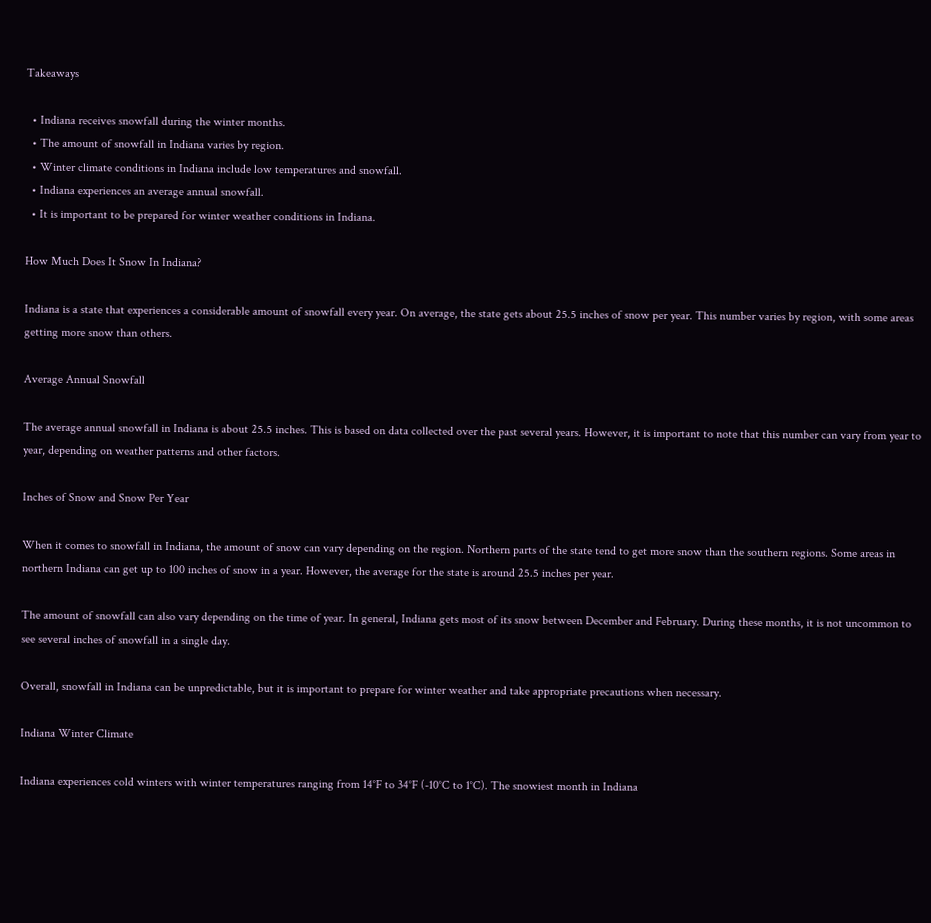Takeaways

  • Indiana receives snowfall during the winter months.
  • The amount of snowfall in Indiana varies by region.
  • Winter climate conditions in Indiana include low temperatures and snowfall.
  • Indiana experiences an average annual snowfall.
  • It is important to be prepared for winter weather conditions in Indiana.

How Much Does It Snow In Indiana?

Indiana is a state that experiences a considerable amount of snowfall every year. On average, the state gets about 25.5 inches of snow per year. This number varies by region, with some areas getting more snow than others.

Average Annual Snowfall

The average annual snowfall in Indiana is about 25.5 inches. This is based on data collected over the past several years. However, it is important to note that this number can vary from year to year, depending on weather patterns and other factors.

Inches of Snow and Snow Per Year

When it comes to snowfall in Indiana, the amount of snow can vary depending on the region. Northern parts of the state tend to get more snow than the southern regions. Some areas in northern Indiana can get up to 100 inches of snow in a year. However, the average for the state is around 25.5 inches per year.

The amount of snowfall can also vary depending on the time of year. In general, Indiana gets most of its snow between December and February. During these months, it is not uncommon to see several inches of snowfall in a single day.

Overall, snowfall in Indiana can be unpredictable, but it is important to prepare for winter weather and take appropriate precautions when necessary.

Indiana Winter Climate

Indiana experiences cold winters with winter temperatures ranging from 14°F to 34°F (-10°C to 1°C). The snowiest month in Indiana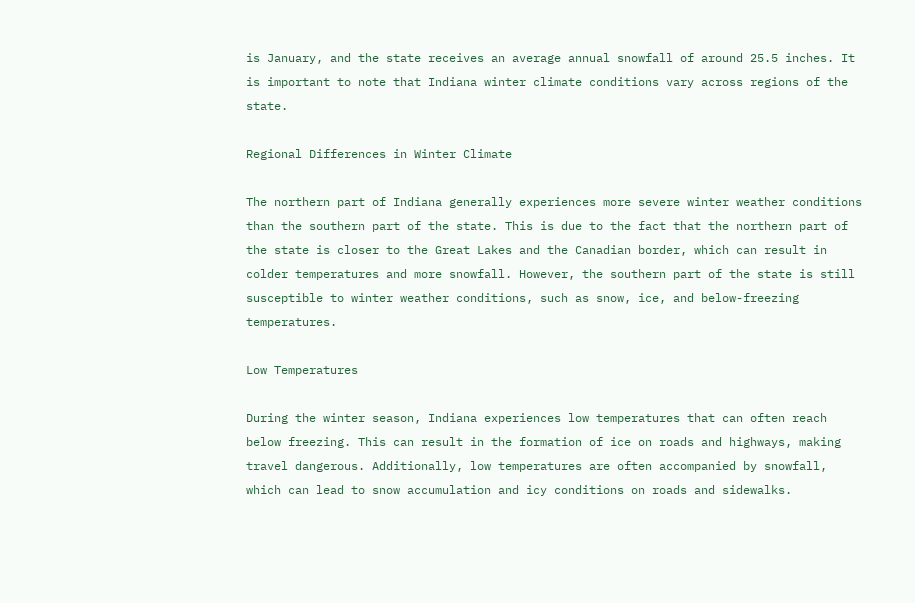is January, and the state receives an average annual snowfall of around 25.5 inches. It is important to note that Indiana winter climate conditions vary across regions of the state.

Regional Differences in Winter Climate

The northern part of Indiana generally experiences more severe winter weather conditions than the southern part of the state. This is due to the fact that the northern part of the state is closer to the Great Lakes and the Canadian border, which can result in colder temperatures and more snowfall. However, the southern part of the state is still susceptible to winter weather conditions, such as snow, ice, and below-freezing temperatures.

Low Temperatures

During the winter season, Indiana experiences low temperatures that can often reach below freezing. This can result in the formation of ice on roads and highways, making travel dangerous. Additionally, low temperatures are often accompanied by snowfall, which can lead to snow accumulation and icy conditions on roads and sidewalks.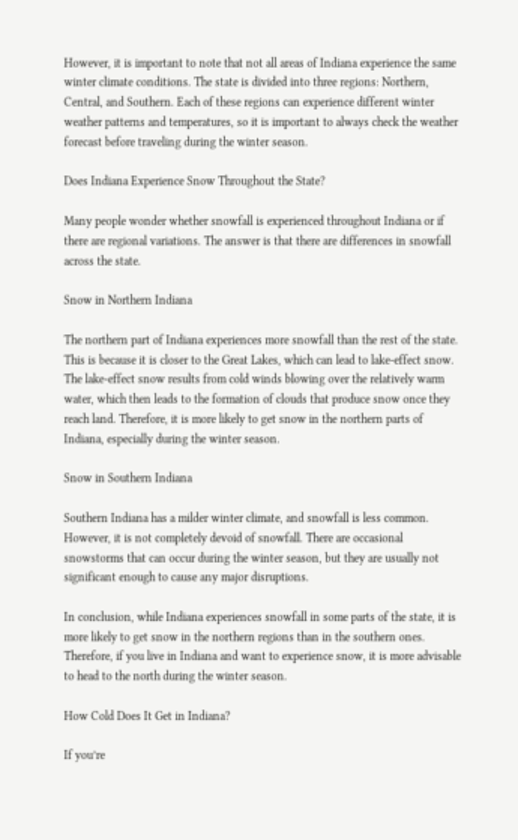However, it is important to note that not all areas of Indiana experience the same winter climate conditions. The state is divided into three regions: Northern, Central, and Southern. Each of these regions can experience different winter weather patterns and temperatures, so it is important to always check the weather forecast before traveling during the winter season.

Does Indiana Experience Snow Throughout the State?

Many people wonder whether snowfall is experienced throughout Indiana or if there are regional variations. The answer is that there are differences in snowfall across the state.

Snow in Northern Indiana

The northern part of Indiana experiences more snowfall than the rest of the state. This is because it is closer to the Great Lakes, which can lead to lake-effect snow. The lake-effect snow results from cold winds blowing over the relatively warm water, which then leads to the formation of clouds that produce snow once they reach land. Therefore, it is more likely to get snow in the northern parts of Indiana, especially during the winter season.

Snow in Southern Indiana

Southern Indiana has a milder winter climate, and snowfall is less common. However, it is not completely devoid of snowfall. There are occasional snowstorms that can occur during the winter season, but they are usually not significant enough to cause any major disruptions.

In conclusion, while Indiana experiences snowfall in some parts of the state, it is more likely to get snow in the northern regions than in the southern ones. Therefore, if you live in Indiana and want to experience snow, it is more advisable to head to the north during the winter season.

How Cold Does It Get in Indiana?

If you’re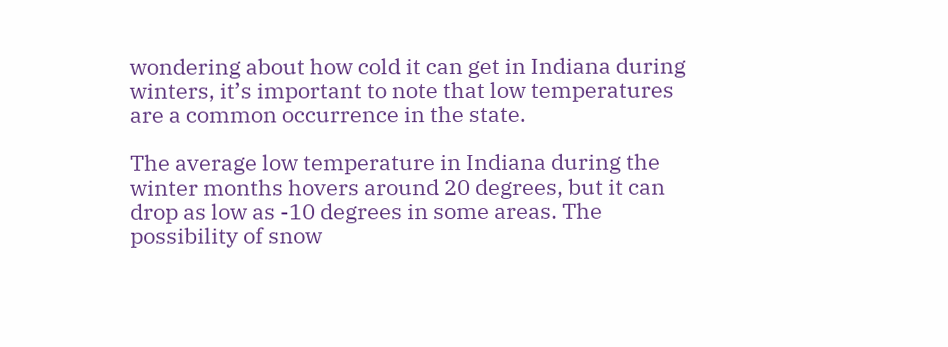wondering about how cold it can get in Indiana during winters, it’s important to note that low temperatures are a common occurrence in the state.

The average low temperature in Indiana during the winter months hovers around 20 degrees, but it can drop as low as -10 degrees in some areas. The possibility of snow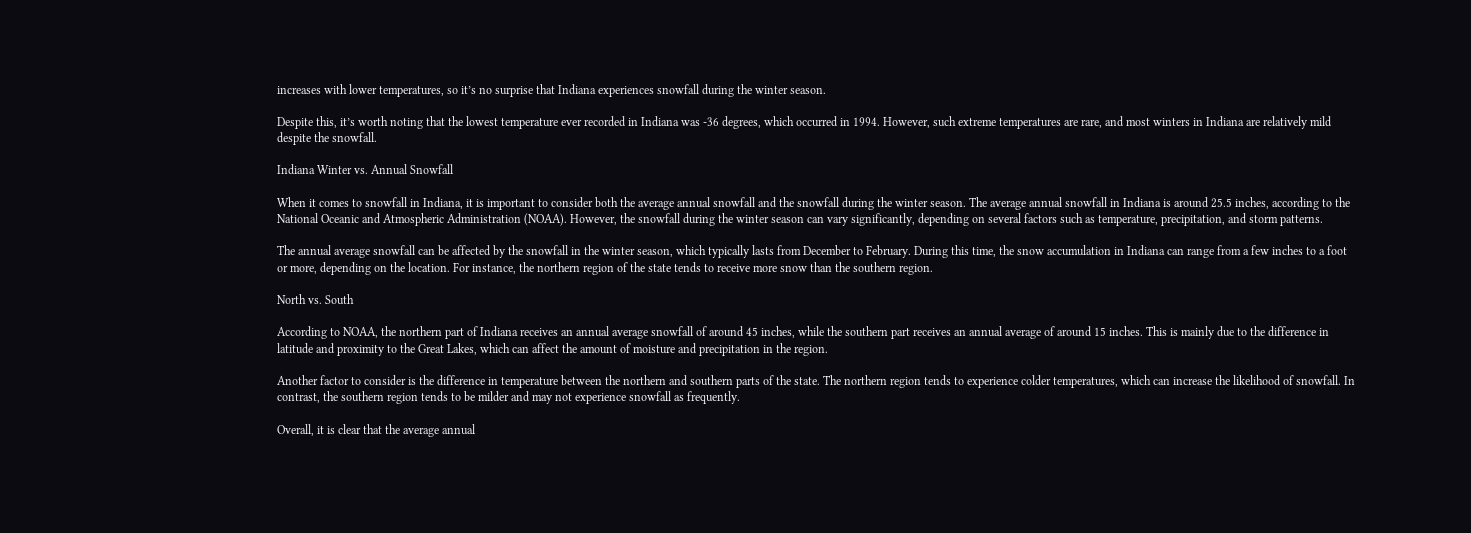increases with lower temperatures, so it’s no surprise that Indiana experiences snowfall during the winter season.

Despite this, it’s worth noting that the lowest temperature ever recorded in Indiana was -36 degrees, which occurred in 1994. However, such extreme temperatures are rare, and most winters in Indiana are relatively mild despite the snowfall.

Indiana Winter vs. Annual Snowfall

When it comes to snowfall in Indiana, it is important to consider both the average annual snowfall and the snowfall during the winter season. The average annual snowfall in Indiana is around 25.5 inches, according to the National Oceanic and Atmospheric Administration (NOAA). However, the snowfall during the winter season can vary significantly, depending on several factors such as temperature, precipitation, and storm patterns.

The annual average snowfall can be affected by the snowfall in the winter season, which typically lasts from December to February. During this time, the snow accumulation in Indiana can range from a few inches to a foot or more, depending on the location. For instance, the northern region of the state tends to receive more snow than the southern region.

North vs. South

According to NOAA, the northern part of Indiana receives an annual average snowfall of around 45 inches, while the southern part receives an annual average of around 15 inches. This is mainly due to the difference in latitude and proximity to the Great Lakes, which can affect the amount of moisture and precipitation in the region.

Another factor to consider is the difference in temperature between the northern and southern parts of the state. The northern region tends to experience colder temperatures, which can increase the likelihood of snowfall. In contrast, the southern region tends to be milder and may not experience snowfall as frequently.

Overall, it is clear that the average annual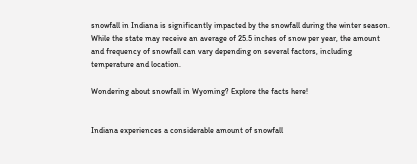snowfall in Indiana is significantly impacted by the snowfall during the winter season. While the state may receive an average of 25.5 inches of snow per year, the amount and frequency of snowfall can vary depending on several factors, including temperature and location.

Wondering about snowfall in Wyoming? Explore the facts here!


Indiana experiences a considerable amount of snowfall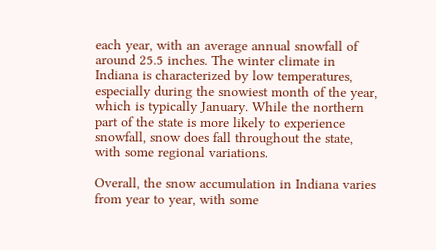each year, with an average annual snowfall of around 25.5 inches. The winter climate in Indiana is characterized by low temperatures, especially during the snowiest month of the year, which is typically January. While the northern part of the state is more likely to experience snowfall, snow does fall throughout the state, with some regional variations.

Overall, the snow accumulation in Indiana varies from year to year, with some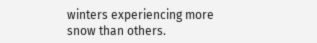winters experiencing more snow than others.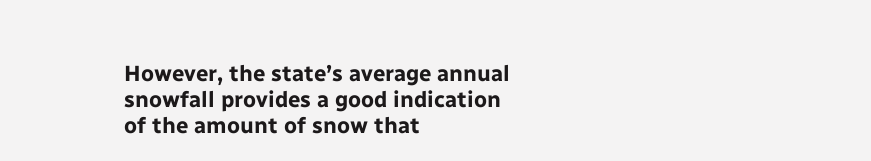However, the state’s average annual snowfall provides a good indication of the amount of snow that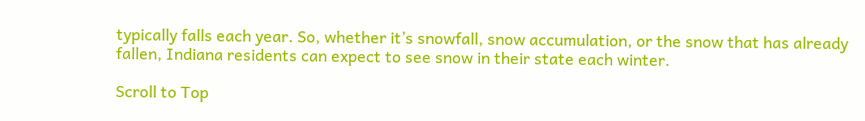typically falls each year. So, whether it’s snowfall, snow accumulation, or the snow that has already fallen, Indiana residents can expect to see snow in their state each winter.

Scroll to Top